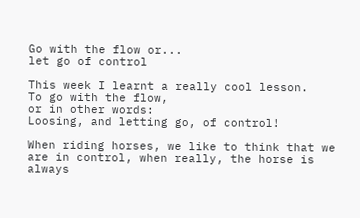Go with the flow or...
let go of control

This week I learnt a really cool lesson.
To go with the flow,
or in other words:
Loosing, and letting go, of control!

When riding horses, we like to think that we are in control, when really, the horse is always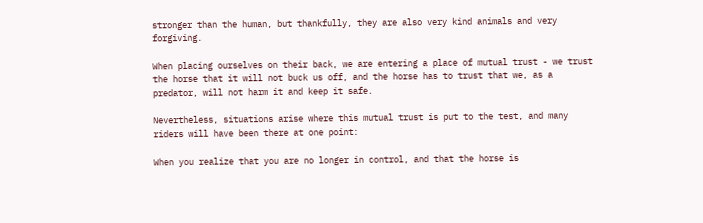stronger than the human, but thankfully, they are also very kind animals and very forgiving.

When placing ourselves on their back, we are entering a place of mutual trust - we trust the horse that it will not buck us off, and the horse has to trust that we, as a predator, will not harm it and keep it safe.

Nevertheless, situations arise where this mutual trust is put to the test, and many riders will have been there at one point:

When you realize that you are no longer in control, and that the horse is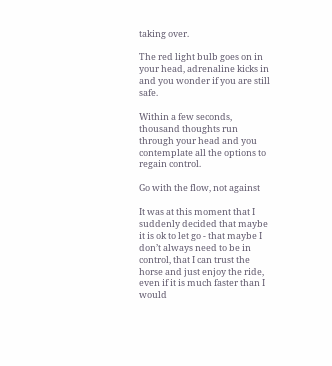taking over.

The red light bulb goes on in your head, adrenaline kicks in and you wonder if you are still safe.

Within a few seconds, thousand thoughts run through your head and you contemplate all the options to regain control.

Go with the flow, not against

It was at this moment that I suddenly decided that maybe it is ok to let go - that maybe I don’t always need to be in control, that I can trust the horse and just enjoy the ride, even if it is much faster than I would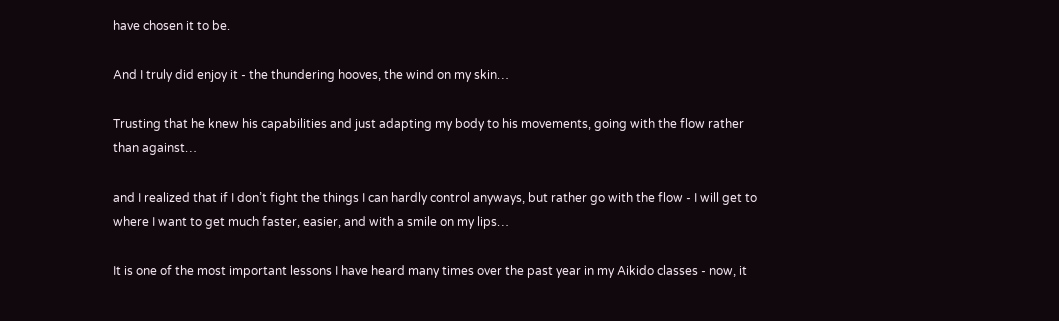have chosen it to be.

And I truly did enjoy it - the thundering hooves, the wind on my skin…

Trusting that he knew his capabilities and just adapting my body to his movements, going with the flow rather than against…

and I realized that if I don’t fight the things I can hardly control anyways, but rather go with the flow - I will get to where I want to get much faster, easier, and with a smile on my lips…

It is one of the most important lessons I have heard many times over the past year in my Aikido classes - now, it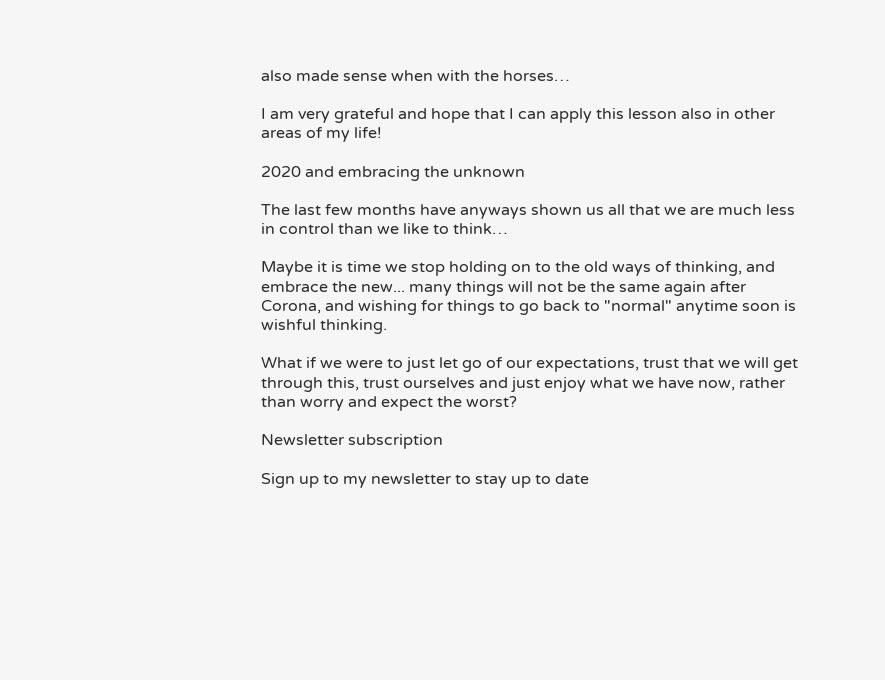also made sense when with the horses…

I am very grateful and hope that I can apply this lesson also in other areas of my life!

2020 and embracing the unknown

The last few months have anyways shown us all that we are much less in control than we like to think…

Maybe it is time we stop holding on to the old ways of thinking, and embrace the new... many things will not be the same again after Corona, and wishing for things to go back to "normal" anytime soon is wishful thinking.

What if we were to just let go of our expectations, trust that we will get through this, trust ourselves and just enjoy what we have now, rather than worry and expect the worst?

Newsletter subscription

Sign up to my newsletter to stay up to date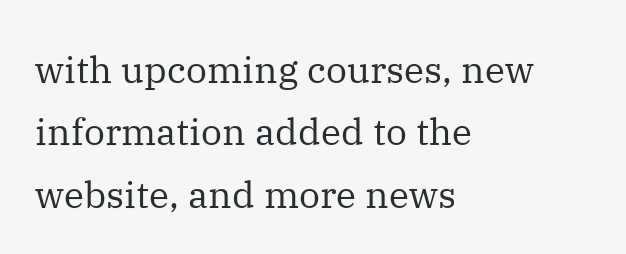with upcoming courses, new information added to the website, and more news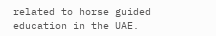related to horse guided education in the UAE.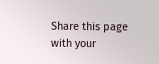Share this page with your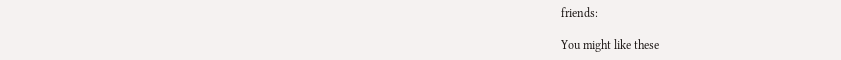friends:

You might like these